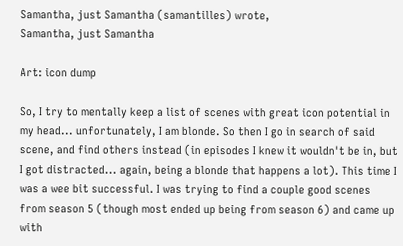Samantha, just Samantha (samantilles) wrote,
Samantha, just Samantha

Art: icon dump

So, I try to mentally keep a list of scenes with great icon potential in my head... unfortunately, I am blonde. So then I go in search of said scene, and find others instead (in episodes I knew it wouldn't be in, but I got distracted... again, being a blonde that happens a lot). This time I was a wee bit successful. I was trying to find a couple good scenes from season 5 (though most ended up being from season 6) and came up with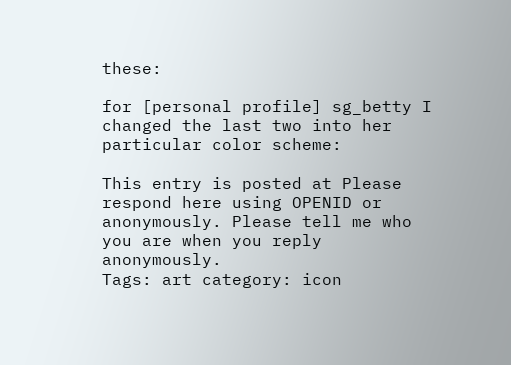these:

for [personal profile] sg_betty I changed the last two into her particular color scheme:

This entry is posted at Please respond here using OPENID or anonymously. Please tell me who you are when you reply anonymously.
Tags: art category: icon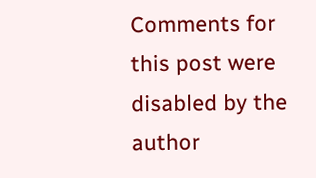Comments for this post were disabled by the author